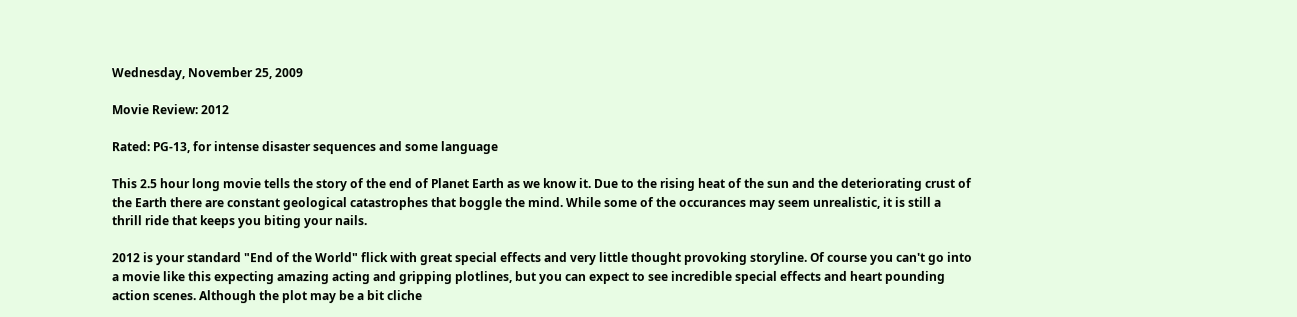Wednesday, November 25, 2009

Movie Review: 2012

Rated: PG-13, for intense disaster sequences and some language

This 2.5 hour long movie tells the story of the end of Planet Earth as we know it. Due to the rising heat of the sun and the deteriorating crust of the Earth there are constant geological catastrophes that boggle the mind. While some of the occurances may seem unrealistic, it is still a thrill ride that keeps you biting your nails.

2012 is your standard "End of the World" flick with great special effects and very little thought provoking storyline. Of course you can't go into a movie like this expecting amazing acting and gripping plotlines, but you can expect to see incredible special effects and heart pounding action scenes. Although the plot may be a bit cliche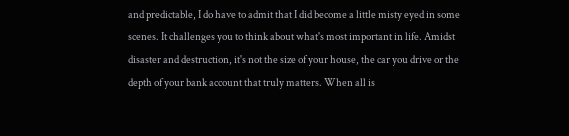and predictable, I do have to admit that I did become a little misty eyed in some scenes. It challenges you to think about what's most important in life. Amidst disaster and destruction, it's not the size of your house, the car you drive or the depth of your bank account that truly matters. When all is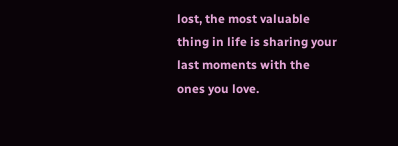lost, the most valuable thing in life is sharing your last moments with the ones you love.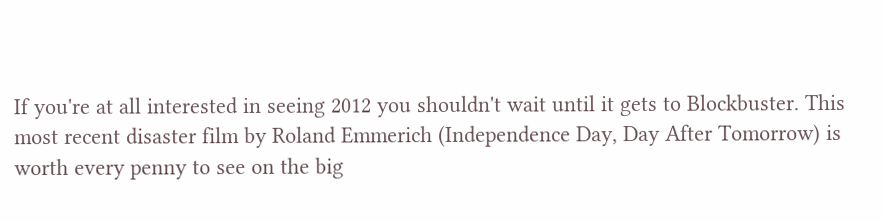If you're at all interested in seeing 2012 you shouldn't wait until it gets to Blockbuster. This most recent disaster film by Roland Emmerich (Independence Day, Day After Tomorrow) is worth every penny to see on the big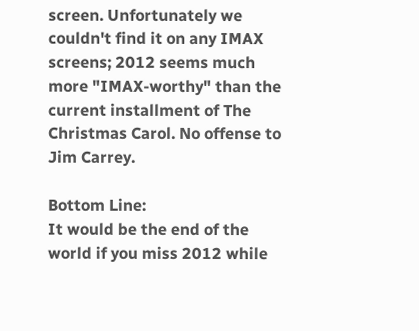screen. Unfortunately we couldn't find it on any IMAX screens; 2012 seems much more "IMAX-worthy" than the current installment of The Christmas Carol. No offense to Jim Carrey.

Bottom Line:
It would be the end of the world if you miss 2012 while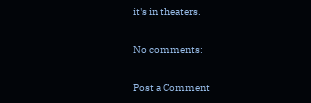it's in theaters.

No comments:

Post a Comment